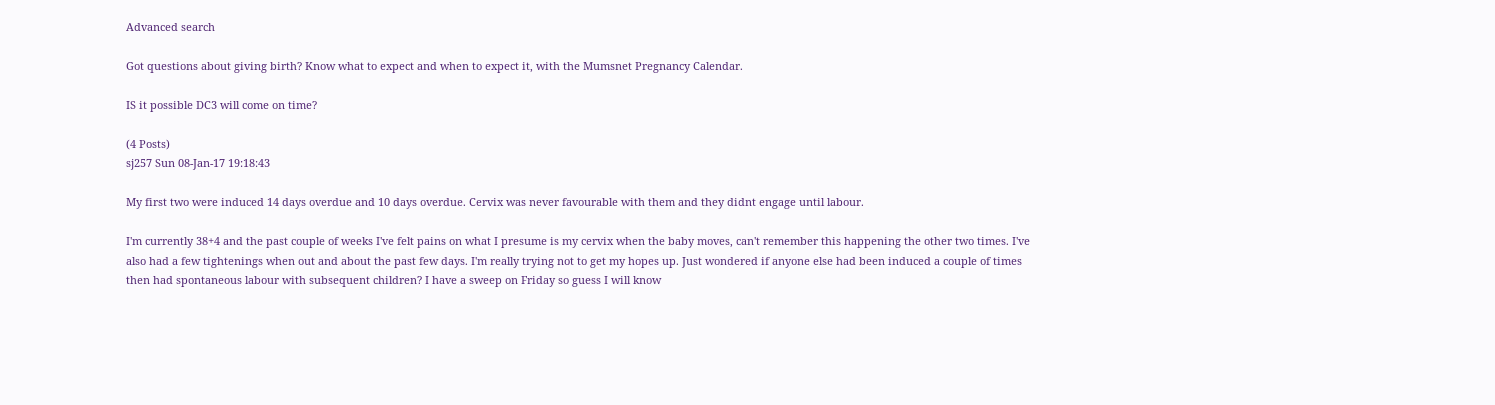Advanced search

Got questions about giving birth? Know what to expect and when to expect it, with the Mumsnet Pregnancy Calendar.

IS it possible DC3 will come on time?

(4 Posts)
sj257 Sun 08-Jan-17 19:18:43

My first two were induced 14 days overdue and 10 days overdue. Cervix was never favourable with them and they didnt engage until labour.

I'm currently 38+4 and the past couple of weeks I've felt pains on what I presume is my cervix when the baby moves, can't remember this happening the other two times. I've also had a few tightenings when out and about the past few days. I'm really trying not to get my hopes up. Just wondered if anyone else had been induced a couple of times then had spontaneous labour with subsequent children? I have a sweep on Friday so guess I will know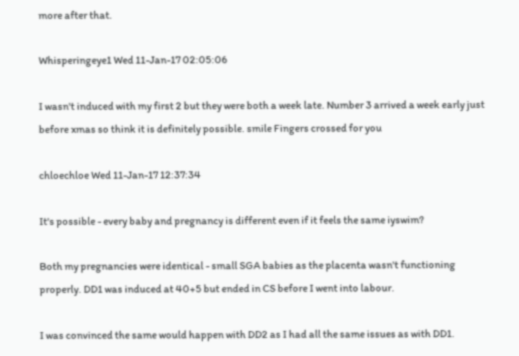more after that.

Whisperingeye1 Wed 11-Jan-17 02:05:06

I wasn't induced with my first 2 but they were both a week late. Number 3 arrived a week early just before xmas so think it is definitely possible. smile Fingers crossed for you

chloechloe Wed 11-Jan-17 12:37:34

It's possible - every baby and pregnancy is different even if it feels the same iyswim?

Both my pregnancies were identical - small SGA babies as the placenta wasn't functioning properly. DD1 was induced at 40+5 but ended in CS before I went into labour.

I was convinced the same would happen with DD2 as I had all the same issues as with DD1.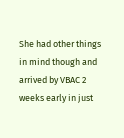She had other things in mind though and arrived by VBAC 2 weeks early in just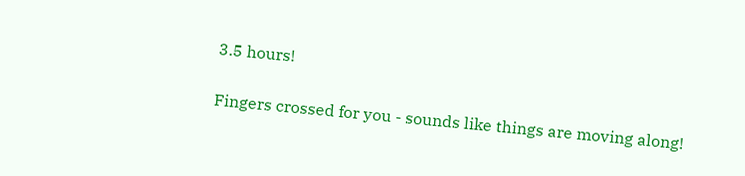3.5 hours!

Fingers crossed for you - sounds like things are moving along!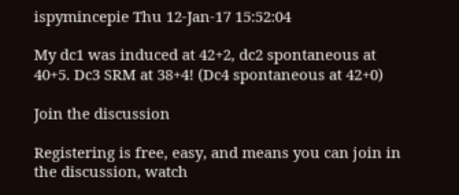ispymincepie Thu 12-Jan-17 15:52:04

My dc1 was induced at 42+2, dc2 spontaneous at 40+5. Dc3 SRM at 38+4! (Dc4 spontaneous at 42+0)

Join the discussion

Registering is free, easy, and means you can join in the discussion, watch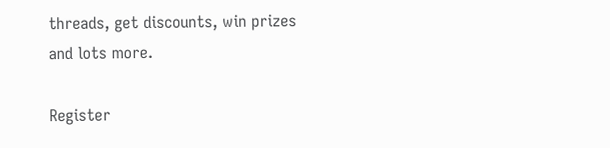threads, get discounts, win prizes and lots more.

Register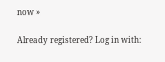now »

Already registered? Log in with: